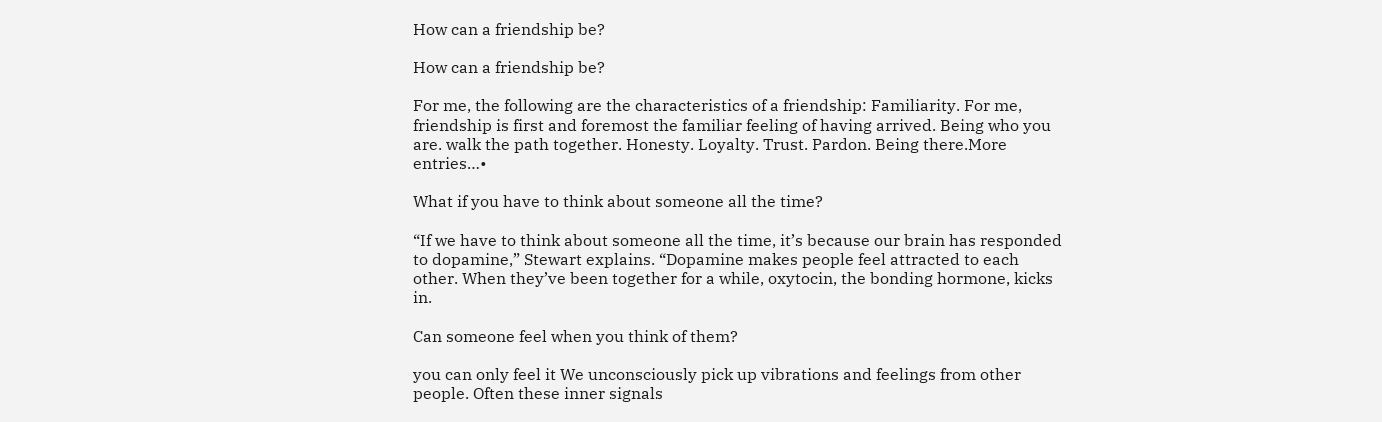How can a friendship be?

How can a friendship be?

For me, the following are the characteristics of a friendship: Familiarity. For me, friendship is first and foremost the familiar feeling of having arrived. Being who you are. walk the path together. Honesty. Loyalty. Trust. Pardon. Being there.More entries…•

What if you have to think about someone all the time?

“If we have to think about someone all the time, it’s because our brain has responded to dopamine,” Stewart explains. “Dopamine makes people feel attracted to each other. When they’ve been together for a while, oxytocin, the bonding hormone, kicks in.

Can someone feel when you think of them?

you can only feel it We unconsciously pick up vibrations and feelings from other people. Often these inner signals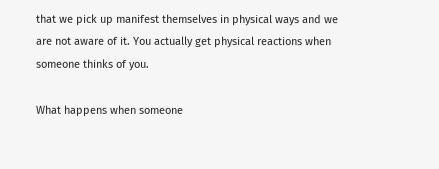that we pick up manifest themselves in physical ways and we are not aware of it. You actually get physical reactions when someone thinks of you.

What happens when someone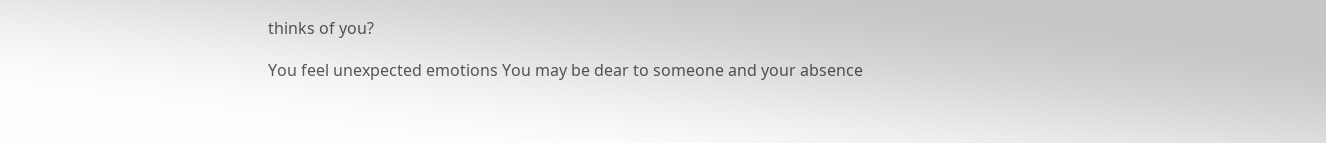thinks of you?

You feel unexpected emotions You may be dear to someone and your absence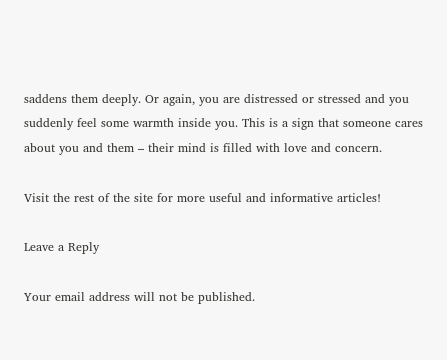saddens them deeply. Or again, you are distressed or stressed and you suddenly feel some warmth inside you. This is a sign that someone cares about you and them – their mind is filled with love and concern.

Visit the rest of the site for more useful and informative articles!

Leave a Reply

Your email address will not be published.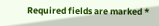Required fields are marked *